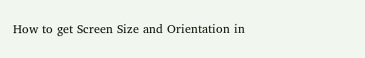How to get Screen Size and Orientation in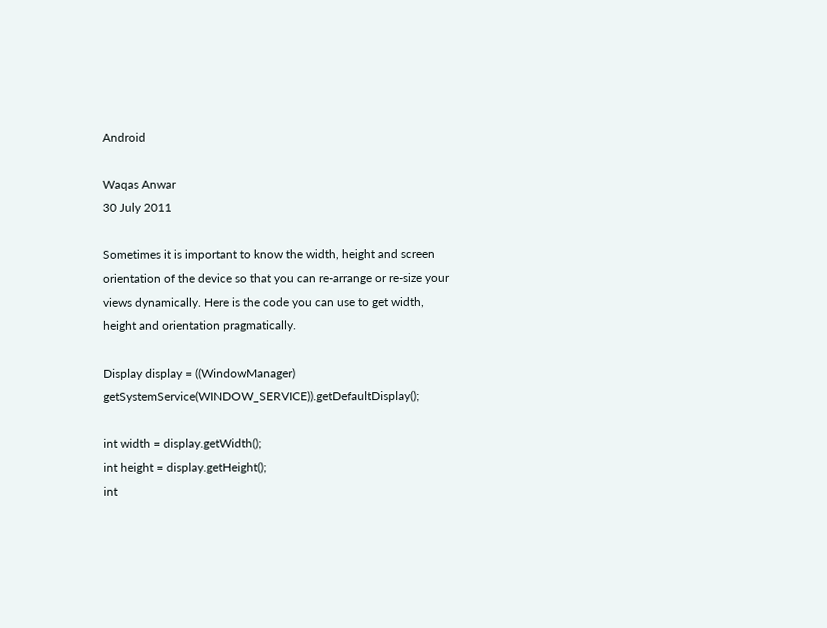Android

Waqas Anwar
30 July 2011

Sometimes it is important to know the width, height and screen orientation of the device so that you can re-arrange or re-size your views dynamically. Here is the code you can use to get width, height and orientation pragmatically.

Display display = ((WindowManager) getSystemService(WINDOW_SERVICE)).getDefaultDisplay();

int width = display.getWidth();
int height = display.getHeight();
int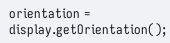orientation = display.getOrientation();